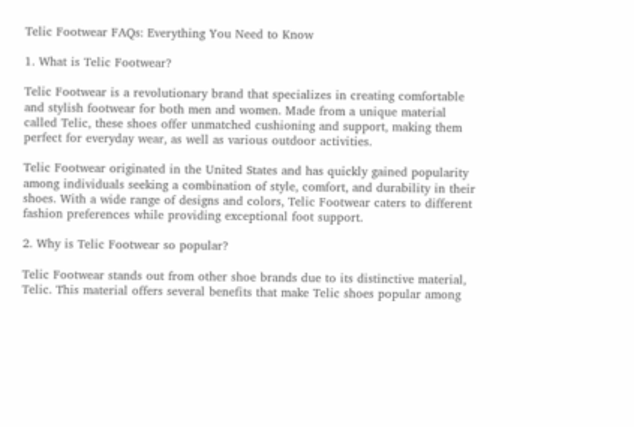Telic Footwear FAQs: Everything You Need to Know

1. What is Telic Footwear?

Telic Footwear is a revolutionary brand that specializes in creating comfortable and stylish footwear for both men and women. Made from a unique material called Telic, these shoes offer unmatched cushioning and support, making them perfect for everyday wear, as well as various outdoor activities.

Telic Footwear originated in the United States and has quickly gained popularity among individuals seeking a combination of style, comfort, and durability in their shoes. With a wide range of designs and colors, Telic Footwear caters to different fashion preferences while providing exceptional foot support.

2. Why is Telic Footwear so popular?

Telic Footwear stands out from other shoe brands due to its distinctive material, Telic. This material offers several benefits that make Telic shoes popular among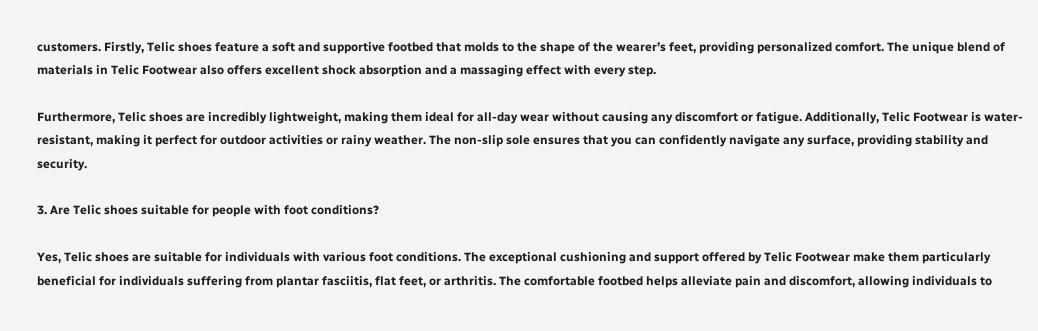customers. Firstly, Telic shoes feature a soft and supportive footbed that molds to the shape of the wearer’s feet, providing personalized comfort. The unique blend of materials in Telic Footwear also offers excellent shock absorption and a massaging effect with every step.

Furthermore, Telic shoes are incredibly lightweight, making them ideal for all-day wear without causing any discomfort or fatigue. Additionally, Telic Footwear is water-resistant, making it perfect for outdoor activities or rainy weather. The non-slip sole ensures that you can confidently navigate any surface, providing stability and security.

3. Are Telic shoes suitable for people with foot conditions?

Yes, Telic shoes are suitable for individuals with various foot conditions. The exceptional cushioning and support offered by Telic Footwear make them particularly beneficial for individuals suffering from plantar fasciitis, flat feet, or arthritis. The comfortable footbed helps alleviate pain and discomfort, allowing individuals to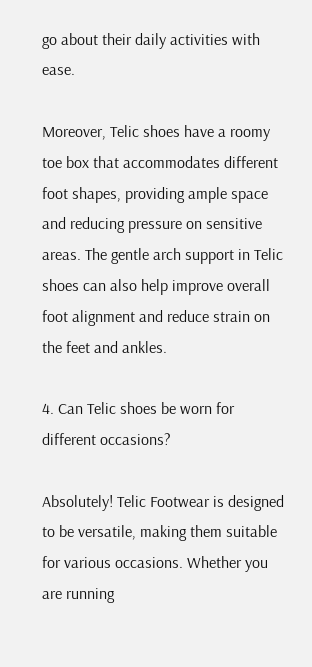go about their daily activities with ease.

Moreover, Telic shoes have a roomy toe box that accommodates different foot shapes, providing ample space and reducing pressure on sensitive areas. The gentle arch support in Telic shoes can also help improve overall foot alignment and reduce strain on the feet and ankles.

4. Can Telic shoes be worn for different occasions?

Absolutely! Telic Footwear is designed to be versatile, making them suitable for various occasions. Whether you are running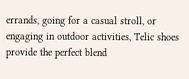errands, going for a casual stroll, or engaging in outdoor activities, Telic shoes provide the perfect blend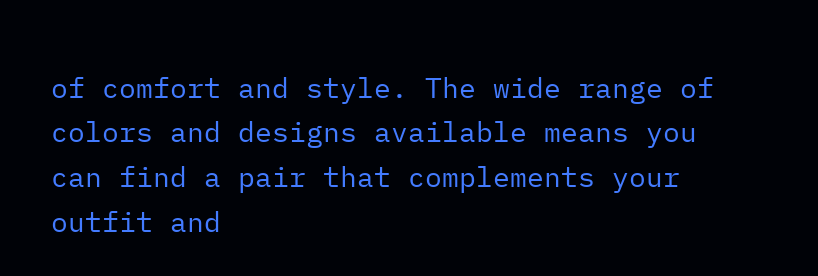of comfort and style. The wide range of colors and designs available means you can find a pair that complements your outfit and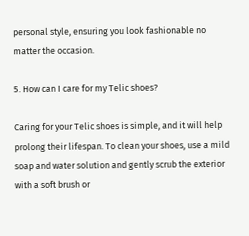personal style, ensuring you look fashionable no matter the occasion.

5. How can I care for my Telic shoes?

Caring for your Telic shoes is simple, and it will help prolong their lifespan. To clean your shoes, use a mild soap and water solution and gently scrub the exterior with a soft brush or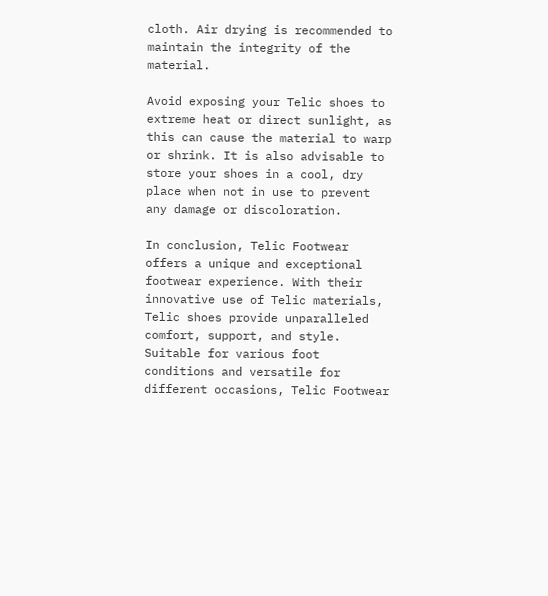cloth. Air drying is recommended to maintain the integrity of the material.

Avoid exposing your Telic shoes to extreme heat or direct sunlight, as this can cause the material to warp or shrink. It is also advisable to store your shoes in a cool, dry place when not in use to prevent any damage or discoloration.

In conclusion, Telic Footwear offers a unique and exceptional footwear experience. With their innovative use of Telic materials, Telic shoes provide unparalleled comfort, support, and style. Suitable for various foot conditions and versatile for different occasions, Telic Footwear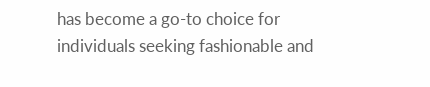has become a go-to choice for individuals seeking fashionable and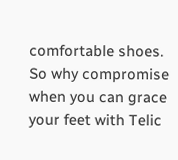comfortable shoes. So why compromise when you can grace your feet with Telic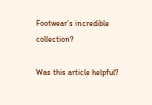Footwear’s incredible collection?

Was this article helpful?